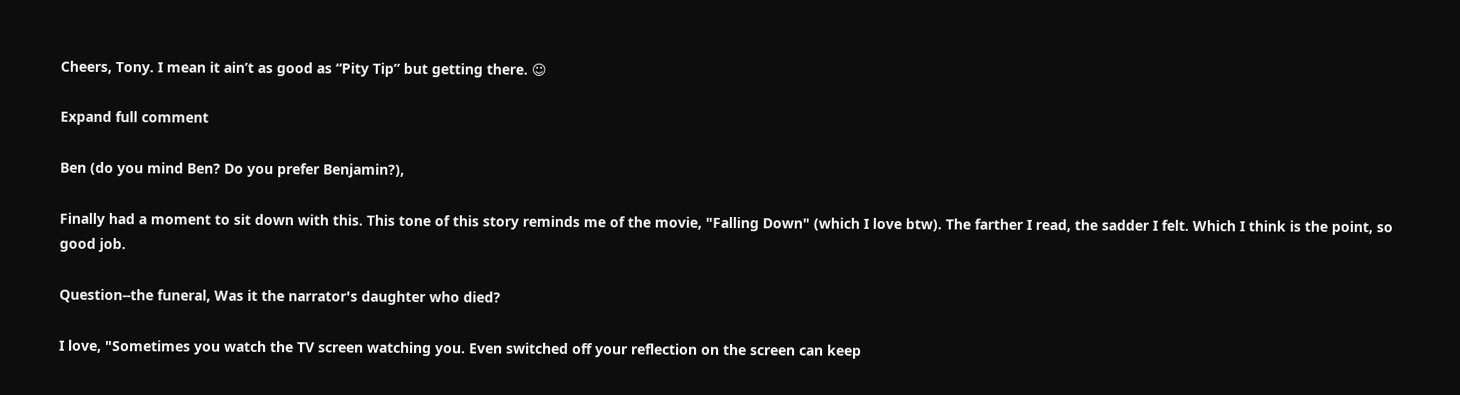Cheers, Tony. I mean it ain’t as good as “Pity Tip” but getting there. ☺

Expand full comment

Ben (do you mind Ben? Do you prefer Benjamin?),

Finally had a moment to sit down with this. This tone of this story reminds me of the movie, "Falling Down" (which I love btw). The farther I read, the sadder I felt. Which I think is the point, so good job.

Question--the funeral, Was it the narrator's daughter who died?

I love, "Sometimes you watch the TV screen watching you. Even switched off your reflection on the screen can keep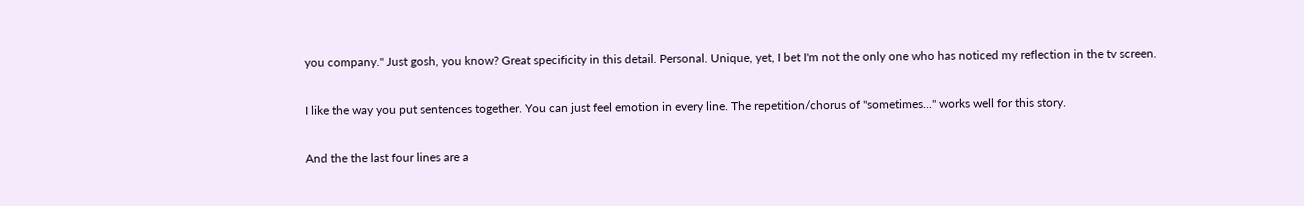you company." Just gosh, you know? Great specificity in this detail. Personal. Unique, yet, I bet I'm not the only one who has noticed my reflection in the tv screen.

I like the way you put sentences together. You can just feel emotion in every line. The repetition/chorus of "sometimes..." works well for this story.

And the the last four lines are a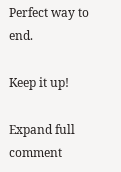Perfect way to end.

Keep it up!

Expand full comment